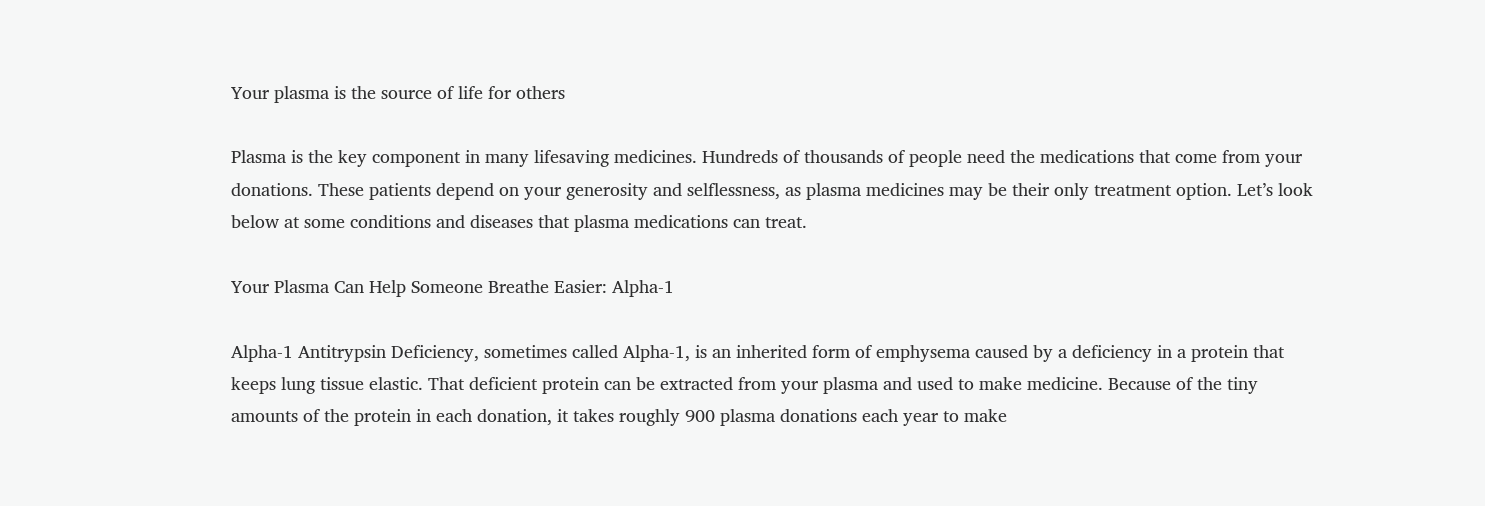Your plasma is the source of life for others

Plasma is the key component in many lifesaving medicines. Hundreds of thousands of people need the medications that come from your donations. These patients depend on your generosity and selflessness, as plasma medicines may be their only treatment option. Let’s look below at some conditions and diseases that plasma medications can treat.

Your Plasma Can Help Someone Breathe Easier: Alpha-1

Alpha-1 Antitrypsin Deficiency, sometimes called Alpha-1, is an inherited form of emphysema caused by a deficiency in a protein that keeps lung tissue elastic. That deficient protein can be extracted from your plasma and used to make medicine. Because of the tiny amounts of the protein in each donation, it takes roughly 900 plasma donations each year to make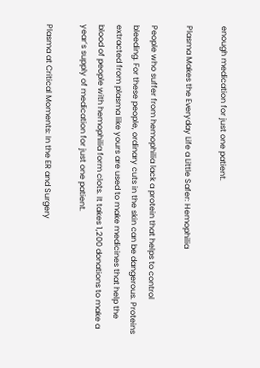enough medication for just one patient.

Plasma Makes the Everyday Life a Little Safer: Hemophilia

People who suffer from hemophilia lack a protein that helps to control bleeding. For these people, ordinary cuts in the skin can be dangerous. Proteins  extracted from plasma like yours are used to make medicines that help the blood of people with hemophilia form clots. It takes 1,200 donations to make a year’s supply of medication for just one patient.

Plasma at Critical Moments: In the ER and Surgery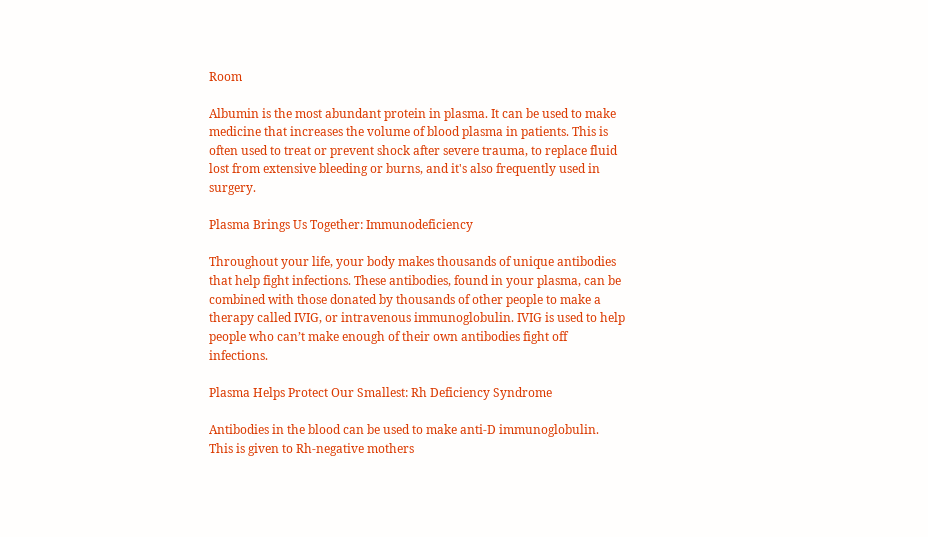Room

Albumin is the most abundant protein in plasma. It can be used to make medicine that increases the volume of blood plasma in patients. This is often used to treat or prevent shock after severe trauma, to replace fluid lost from extensive bleeding or burns, and it's also frequently used in surgery.

Plasma Brings Us Together: Immunodeficiency

Throughout your life, your body makes thousands of unique antibodies that help fight infections. These antibodies, found in your plasma, can be combined with those donated by thousands of other people to make a therapy called IVIG, or intravenous immunoglobulin. IVIG is used to help people who can’t make enough of their own antibodies fight off infections.

Plasma Helps Protect Our Smallest: Rh Deficiency Syndrome

Antibodies in the blood can be used to make anti-D immunoglobulin. This is given to Rh-negative mothers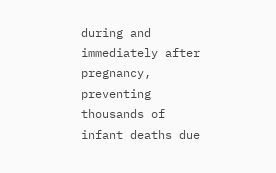during and immediately after pregnancy, preventing thousands of infant deaths due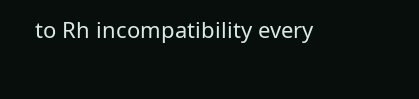to Rh incompatibility every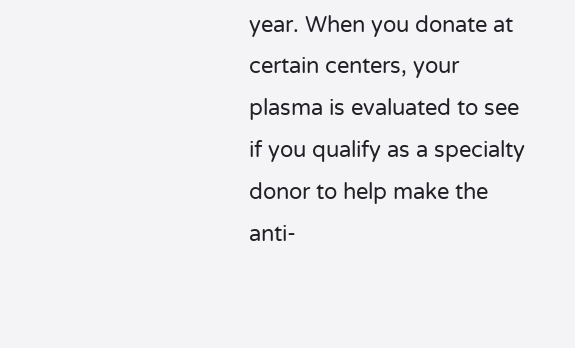year. When you donate at certain centers, your plasma is evaluated to see if you qualify as a specialty donor to help make the anti-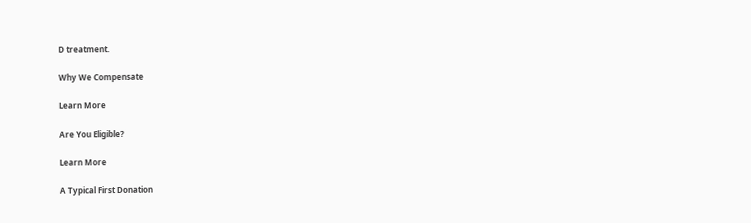D treatment.

Why We Compensate

Learn More

Are You Eligible?

Learn More

A Typical First Donation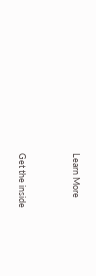Learn More


Get the inside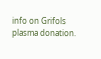info on Grifols plasma donation.